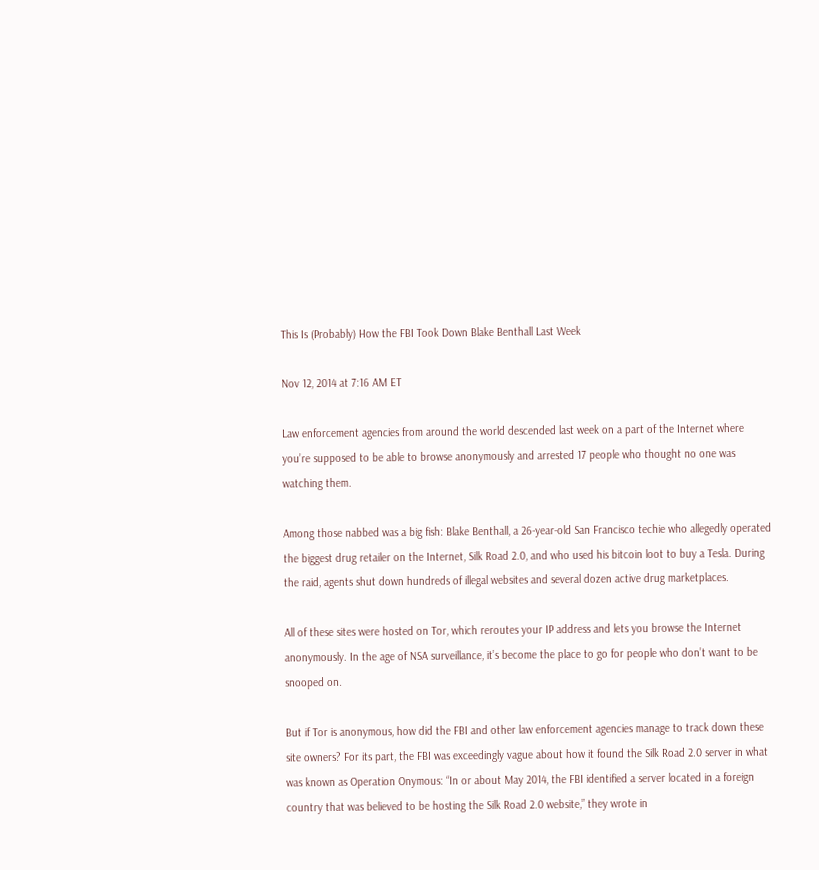This Is (Probably) How the FBI Took Down Blake Benthall Last Week

Nov 12, 2014 at 7:16 AM ET

Law enforcement agencies from around the world descended last week on a part of the Internet where you’re supposed to be able to browse anonymously and arrested 17 people who thought no one was watching them.

Among those nabbed was a big fish: Blake Benthall, a 26-year-old San Francisco techie who allegedly operated the biggest drug retailer on the Internet, Silk Road 2.0, and who used his bitcoin loot to buy a Tesla. During the raid, agents shut down hundreds of illegal websites and several dozen active drug marketplaces.

All of these sites were hosted on Tor, which reroutes your IP address and lets you browse the Internet anonymously. In the age of NSA surveillance, it’s become the place to go for people who don’t want to be snooped on.

But if Tor is anonymous, how did the FBI and other law enforcement agencies manage to track down these site owners? For its part, the FBI was exceedingly vague about how it found the Silk Road 2.0 server in what was known as Operation Onymous: “In or about May 2014, the FBI identified a server located in a foreign country that was believed to be hosting the Silk Road 2.0 website,” they wrote in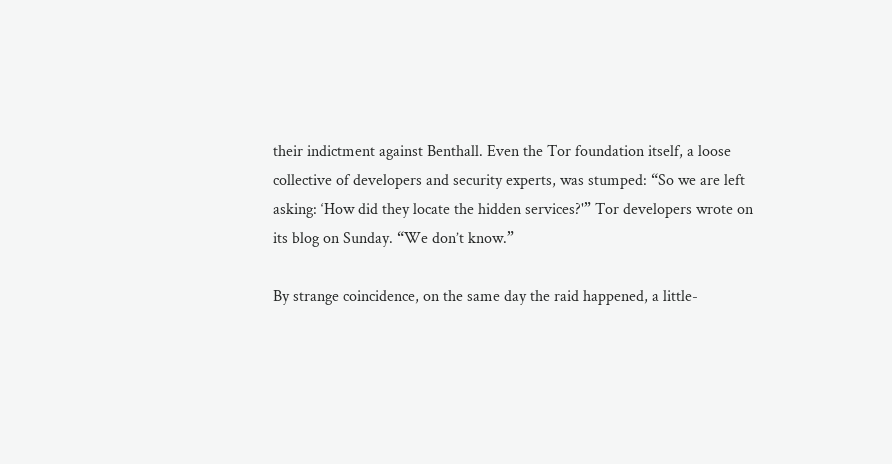their indictment against Benthall. Even the Tor foundation itself, a loose collective of developers and security experts, was stumped: “So we are left asking: ‘How did they locate the hidden services?'” Tor developers wrote on its blog on Sunday. “We don’t know.”

By strange coincidence, on the same day the raid happened, a little-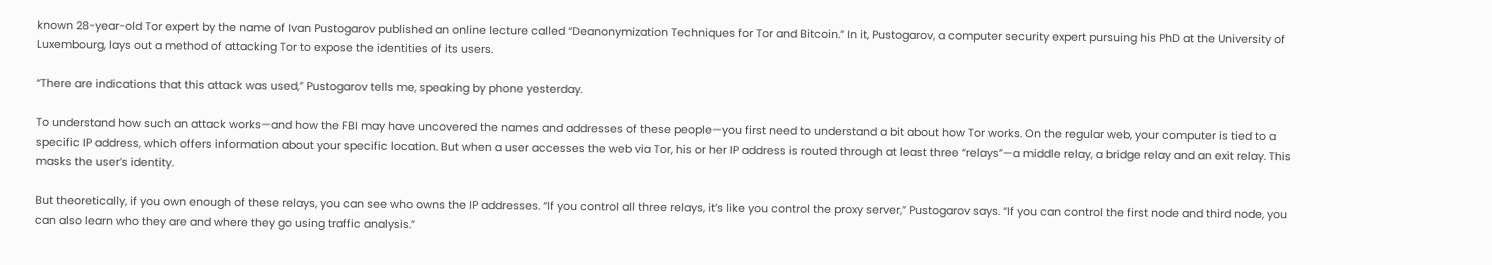known 28-year-old Tor expert by the name of Ivan Pustogarov published an online lecture called “Deanonymization Techniques for Tor and Bitcoin.” In it, Pustogarov, a computer security expert pursuing his PhD at the University of Luxembourg, lays out a method of attacking Tor to expose the identities of its users.

“There are indications that this attack was used,” Pustogarov tells me, speaking by phone yesterday.

To understand how such an attack works—and how the FBI may have uncovered the names and addresses of these people—you first need to understand a bit about how Tor works. On the regular web, your computer is tied to a specific IP address, which offers information about your specific location. But when a user accesses the web via Tor, his or her IP address is routed through at least three “relays”—a middle relay, a bridge relay and an exit relay. This masks the user’s identity.

But theoretically, if you own enough of these relays, you can see who owns the IP addresses. “If you control all three relays, it’s like you control the proxy server,” Pustogarov says. “If you can control the first node and third node, you can also learn who they are and where they go using traffic analysis.”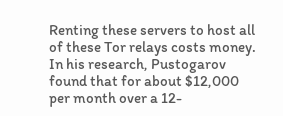Renting these servers to host all of these Tor relays costs money. In his research, Pustogarov found that for about $12,000 per month over a 12-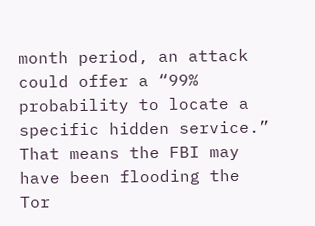month period, an attack could offer a “99% probability to locate a specific hidden service.” That means the FBI may have been flooding the Tor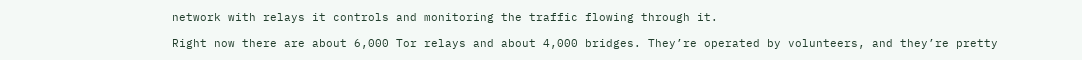network with relays it controls and monitoring the traffic flowing through it.

Right now there are about 6,000 Tor relays and about 4,000 bridges. They’re operated by volunteers, and they’re pretty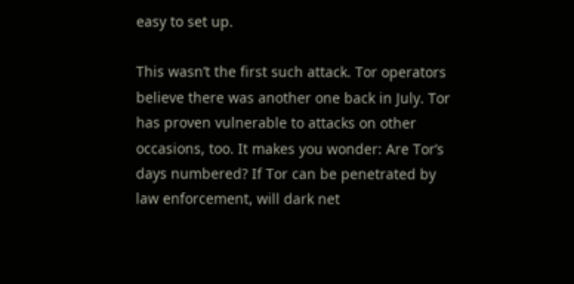easy to set up.

This wasn’t the first such attack. Tor operators believe there was another one back in July. Tor has proven vulnerable to attacks on other occasions, too. It makes you wonder: Are Tor’s days numbered? If Tor can be penetrated by law enforcement, will dark net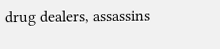drug dealers, assassins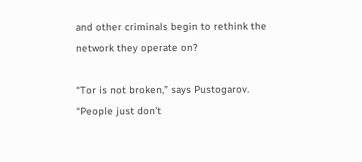and other criminals begin to rethink the network they operate on?

“Tor is not broken,” says Pustogarov. “People just don’t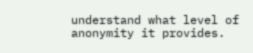understand what level of anonymity it provides.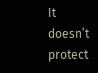It doesn’t protect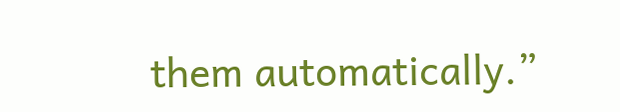them automatically.”